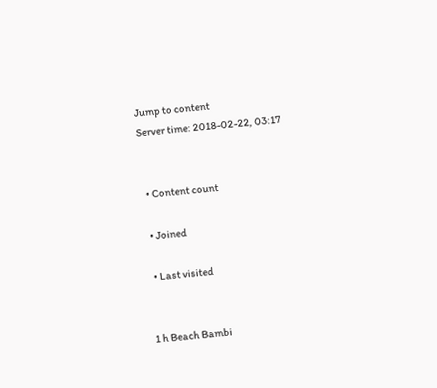Jump to content
Server time: 2018-02-22, 03:17


  • Content count

  • Joined

  • Last visited


1 h Beach Bambi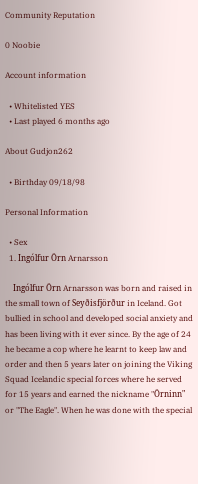Community Reputation

0 Noobie

Account information

  • Whitelisted YES
  • Last played 6 months ago

About Gudjon262

  • Birthday 09/18/98

Personal Information

  • Sex
  1. Ingólfur Örn Arnarsson

    Ingólfur Örn Arnarsson was born and raised in the small town of Seyðisfjörður in Iceland. Got bullied in school and developed social anxiety and has been living with it ever since. By the age of 24 he became a cop where he learnt to keep law and order and then 5 years later on joining the Viking Squad Icelandic special forces where he served for 15 years and earned the nickname "Örninn" or "The Eagle". When he was done with the special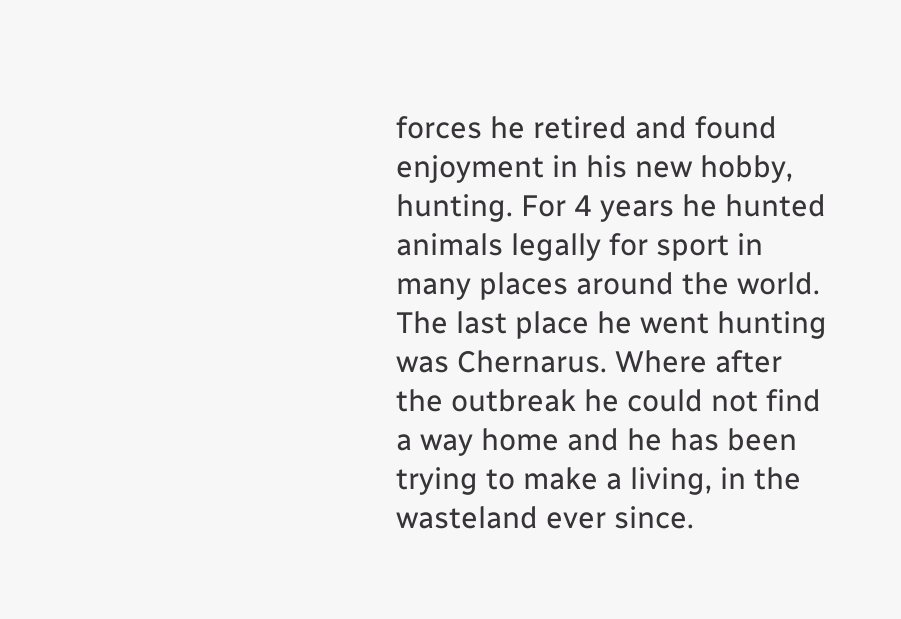forces he retired and found enjoyment in his new hobby, hunting. For 4 years he hunted animals legally for sport in many places around the world. The last place he went hunting was Chernarus. Where after the outbreak he could not find a way home and he has been trying to make a living, in the wasteland ever since.